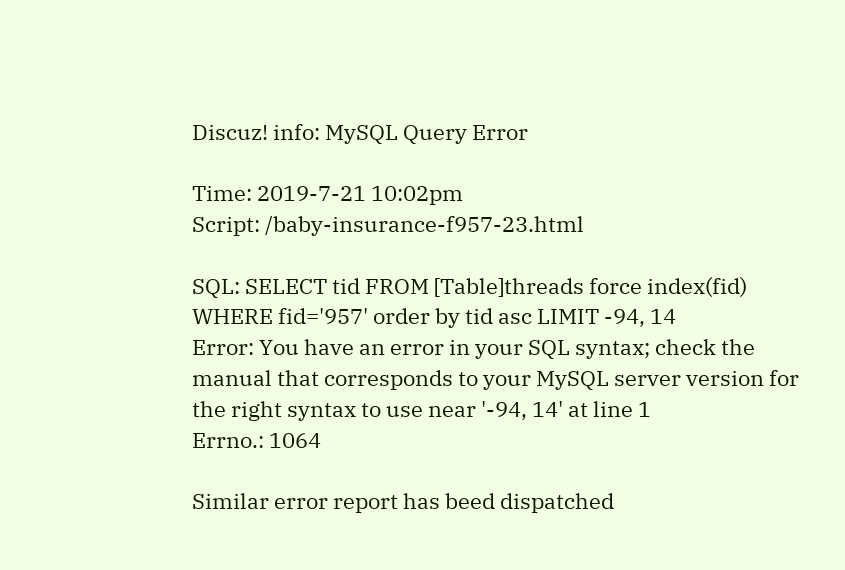Discuz! info: MySQL Query Error

Time: 2019-7-21 10:02pm
Script: /baby-insurance-f957-23.html

SQL: SELECT tid FROM [Table]threads force index(fid) WHERE fid='957' order by tid asc LIMIT -94, 14
Error: You have an error in your SQL syntax; check the manual that corresponds to your MySQL server version for the right syntax to use near '-94, 14' at line 1
Errno.: 1064

Similar error report has beed dispatched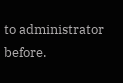to administrator before.